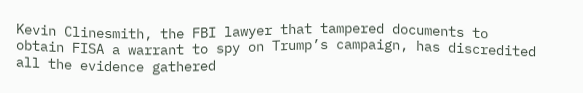Kevin Clinesmith, the FBI lawyer that tampered documents to obtain FISA a warrant to spy on Trump’s campaign, has discredited all the evidence gathered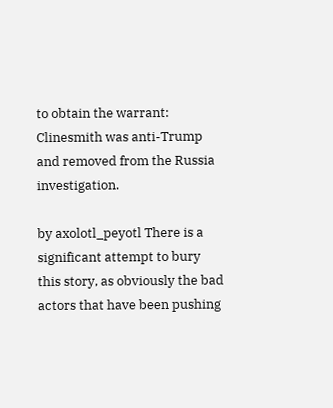to obtain the warrant: Clinesmith was anti-Trump and removed from the Russia investigation.

by axolotl_peyotl There is a significant attempt to bury this story, as obviously the bad actors that have been pushing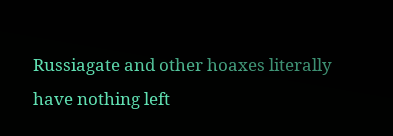Russiagate and other hoaxes literally have nothing left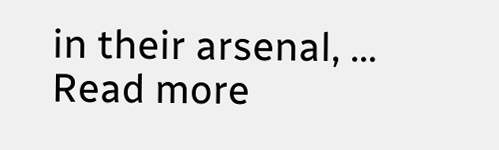in their arsenal, … Read more